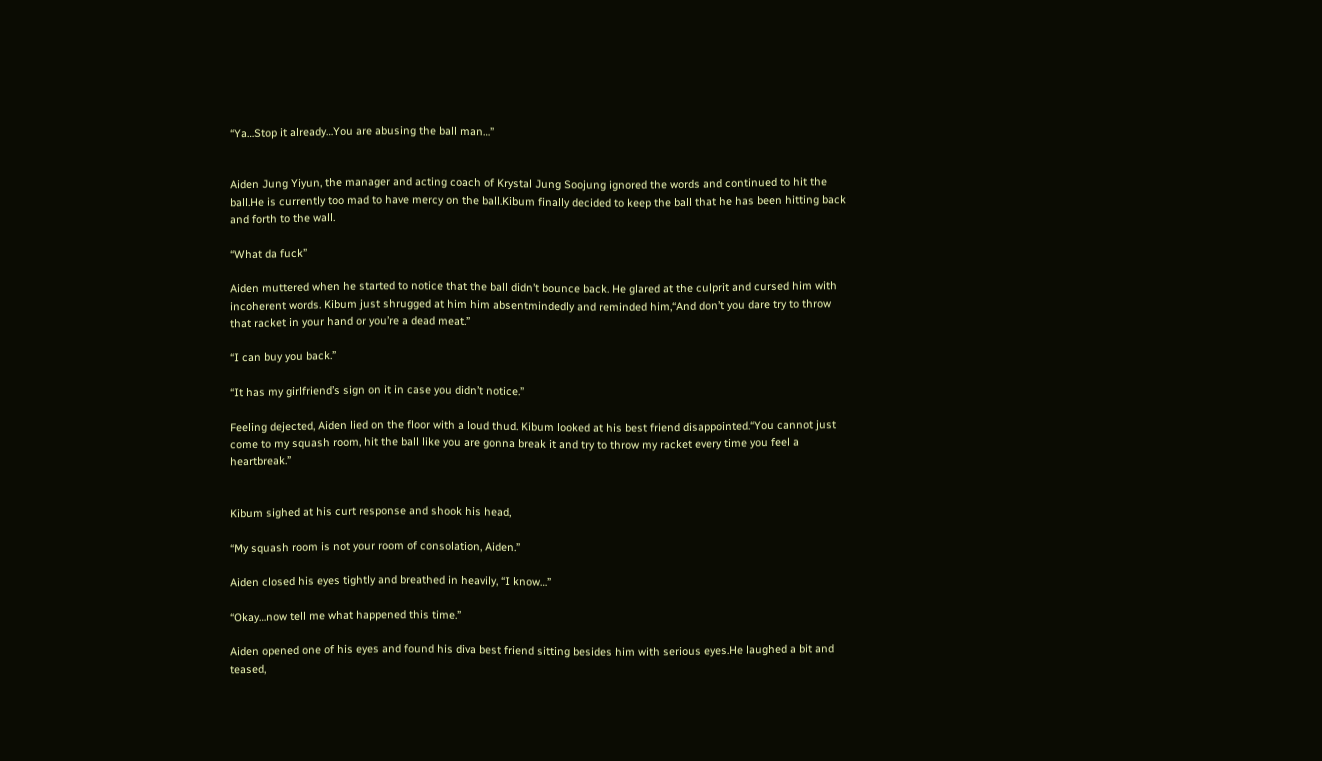“Ya…Stop it already…You are abusing the ball man…”


Aiden Jung Yiyun, the manager and acting coach of Krystal Jung Soojung ignored the words and continued to hit the ball.He is currently too mad to have mercy on the ball.Kibum finally decided to keep the ball that he has been hitting back and forth to the wall.

“What da fuck”

Aiden muttered when he started to notice that the ball didn’t bounce back. He glared at the culprit and cursed him with incoherent words. Kibum just shrugged at him him absentmindedly and reminded him,“And don’t you dare try to throw that racket in your hand or you’re a dead meat.”

“I can buy you back.”

“It has my girlfriend’s sign on it in case you didn’t notice.”

Feeling dejected, Aiden lied on the floor with a loud thud. Kibum looked at his best friend disappointed.“You cannot just come to my squash room, hit the ball like you are gonna break it and try to throw my racket every time you feel a heartbreak.”


Kibum sighed at his curt response and shook his head,

“My squash room is not your room of consolation, Aiden.”

Aiden closed his eyes tightly and breathed in heavily, “I know…”

“Okay…now tell me what happened this time.”

Aiden opened one of his eyes and found his diva best friend sitting besides him with serious eyes.He laughed a bit and teased,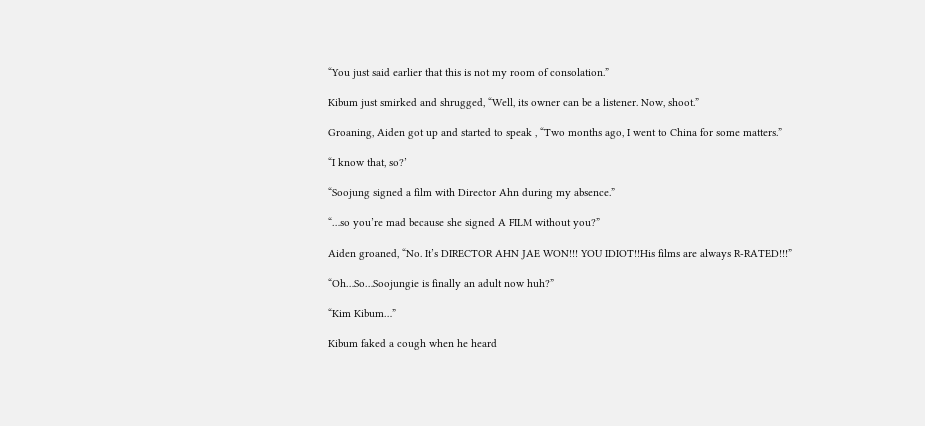“You just said earlier that this is not my room of consolation.”

Kibum just smirked and shrugged, “Well, its owner can be a listener. Now, shoot.”

Groaning, Aiden got up and started to speak , “Two months ago, I went to China for some matters.”

“I know that, so?’

“Soojung signed a film with Director Ahn during my absence.”

“…so you’re mad because she signed A FILM without you?”

Aiden groaned, “No. It’s DIRECTOR AHN JAE WON!!! YOU IDIOT!!His films are always R-RATED!!!”

“Oh…So…Soojungie is finally an adult now huh?”

“Kim Kibum…”

Kibum faked a cough when he heard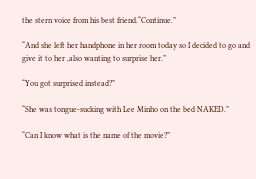the stern voice from his best friend.“Continue.”

“And she left her handphone in her room today so I decided to go and give it to her ,also wanting to surprise her.”

“You got surprised instead?”

“She was tongue-sucking with Lee Minho on the bed NAKED.”

“Can I know what is the name of the movie?”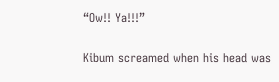“Ow!! Ya!!!”

Kibum screamed when his head was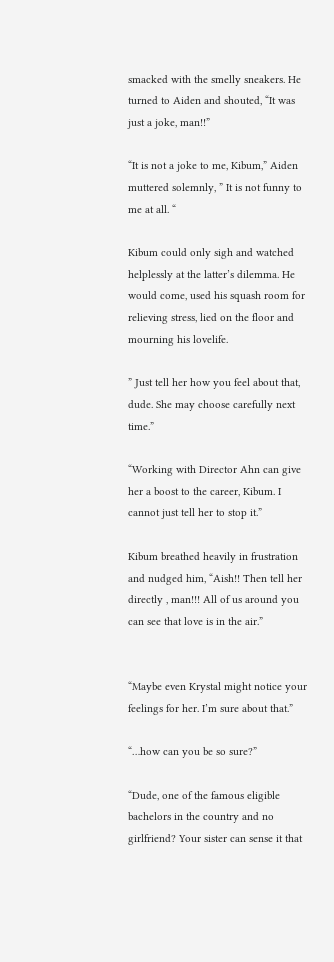smacked with the smelly sneakers. He turned to Aiden and shouted, “It was just a joke, man!!”

“It is not a joke to me, Kibum,” Aiden muttered solemnly, ” It is not funny to me at all. “

Kibum could only sigh and watched helplessly at the latter’s dilemma. He would come, used his squash room for relieving stress, lied on the floor and mourning his lovelife.

” Just tell her how you feel about that, dude. She may choose carefully next time.”

“Working with Director Ahn can give her a boost to the career, Kibum. I cannot just tell her to stop it.”

Kibum breathed heavily in frustration and nudged him, “Aish!! Then tell her directly , man!!! All of us around you can see that love is in the air.”


“Maybe even Krystal might notice your feelings for her. I’m sure about that.”

“…how can you be so sure?”

“Dude, one of the famous eligible bachelors in the country and no girlfriend? Your sister can sense it that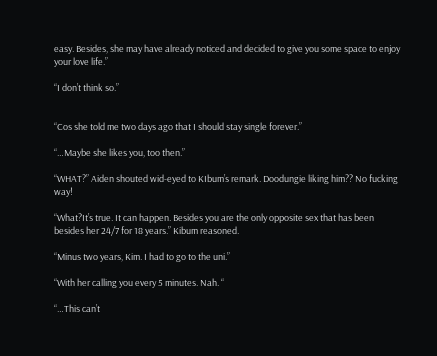easy. Besides, she may have already noticed and decided to give you some space to enjoy your love life.”

“I don’t think so.”


“Cos she told me two days ago that I should stay single forever.”

“…Maybe she likes you, too then.”

“WHAT?” Aiden shouted wid-eyed to KIbum’s remark. Doodungie liking him?? No fucking way!

“What?It’s true. It can happen. Besides you are the only opposite sex that has been besides her 24/7 for 18 years.” Kibum reasoned.

“Minus two years, Kim. I had to go to the uni.”

“With her calling you every 5 minutes. Nah. “

“…This can’t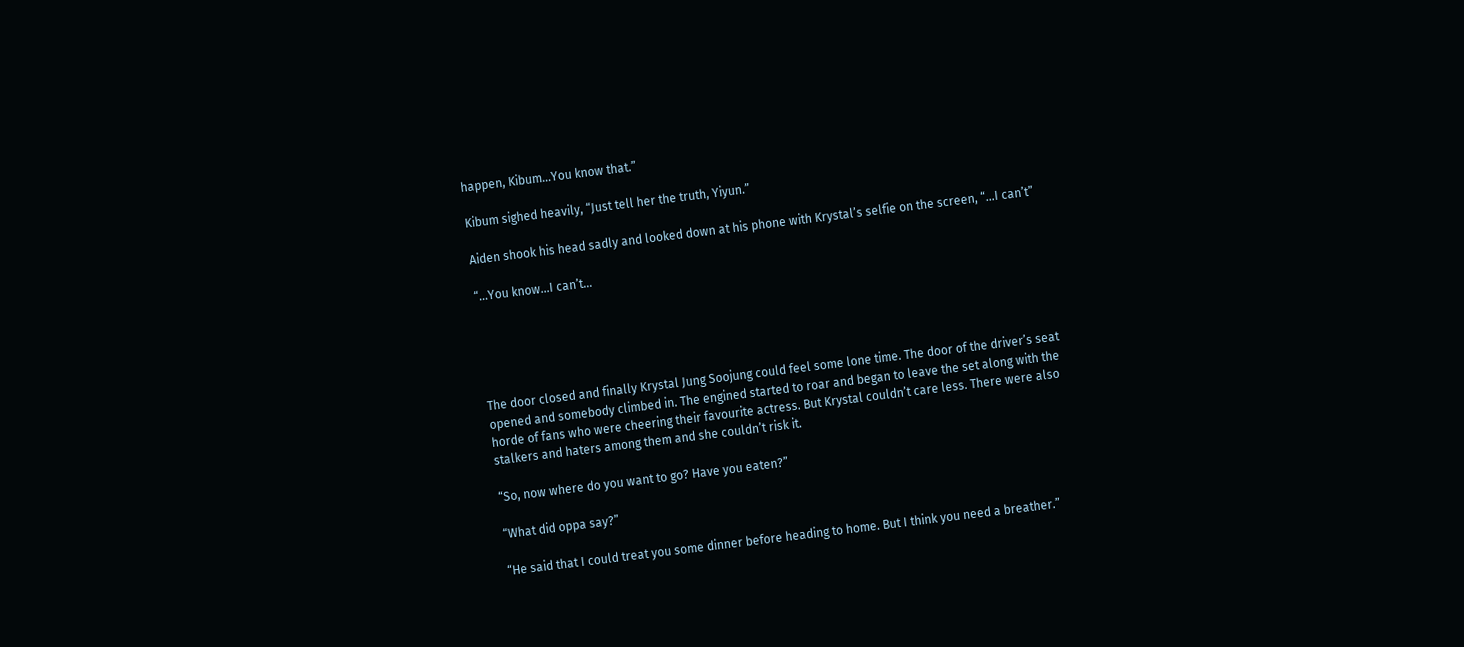happen, Kibum…You know that.”

Kibum sighed heavily, “Just tell her the truth, Yiyun.”

Aiden shook his head sadly and looked down at his phone with Krystal’s selfie on the screen, “…I can’t”

“…You know…I can’t…





The door closed and finally Krystal Jung Soojung could feel some lone time. The door of the driver’s seat opened and somebody climbed in. The engined started to roar and began to leave the set along with the horde of fans who were cheering their favourite actress. But Krystal couldn’t care less. There were also stalkers and haters among them and she couldn’t risk it.

“So, now where do you want to go? Have you eaten?”

“What did oppa say?”

“He said that I could treat you some dinner before heading to home. But I think you need a breather.”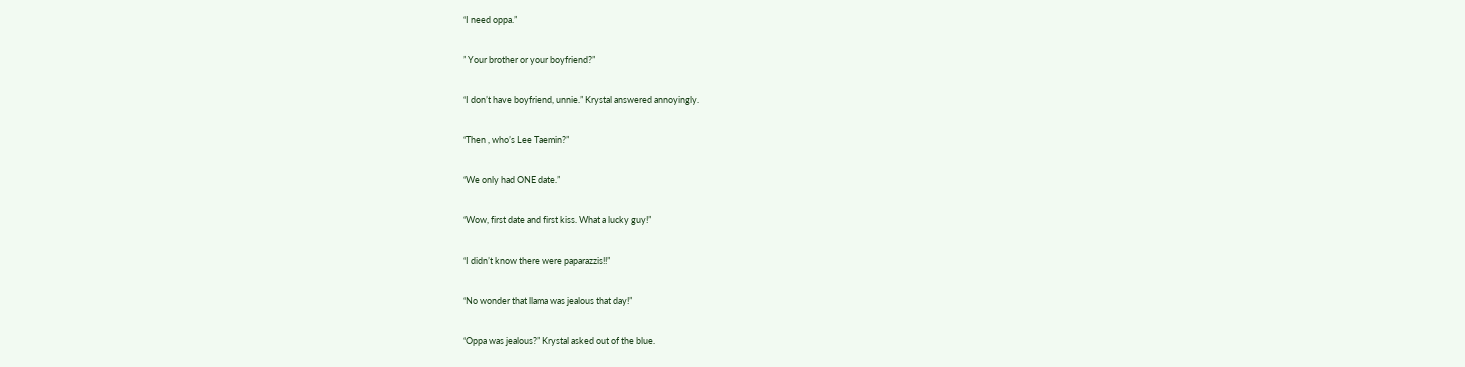“I need oppa.”

” Your brother or your boyfriend?”

“I don’t have boyfriend, unnie.” Krystal answered annoyingly.

“Then , who’s Lee Taemin?”

“We only had ONE date.”

“Wow, first date and first kiss. What a lucky guy!”

“I didn’t know there were paparazzis!!”

“No wonder that llama was jealous that day!”

“Oppa was jealous?” Krystal asked out of the blue.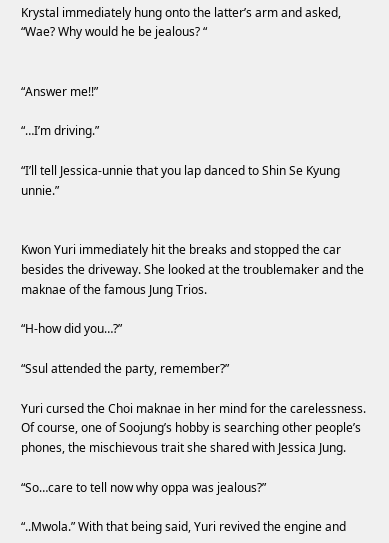Krystal immediately hung onto the latter’s arm and asked, “Wae? Why would he be jealous? “


“Answer me!!”

“…I’m driving.”

“I’ll tell Jessica-unnie that you lap danced to Shin Se Kyung unnie.”


Kwon Yuri immediately hit the breaks and stopped the car besides the driveway. She looked at the troublemaker and the maknae of the famous Jung Trios.

“H-how did you…?”

“Ssul attended the party, remember?”

Yuri cursed the Choi maknae in her mind for the carelessness. Of course, one of Soojung’s hobby is searching other people’s phones, the mischievous trait she shared with Jessica Jung.

“So…care to tell now why oppa was jealous?”

“..Mwola.” With that being said, Yuri revived the engine and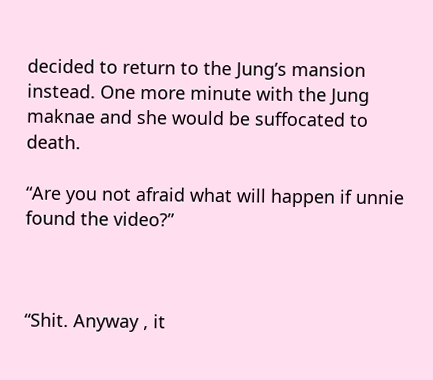decided to return to the Jung’s mansion instead. One more minute with the Jung maknae and she would be suffocated to death.

“Are you not afraid what will happen if unnie found the video?”



“Shit. Anyway , it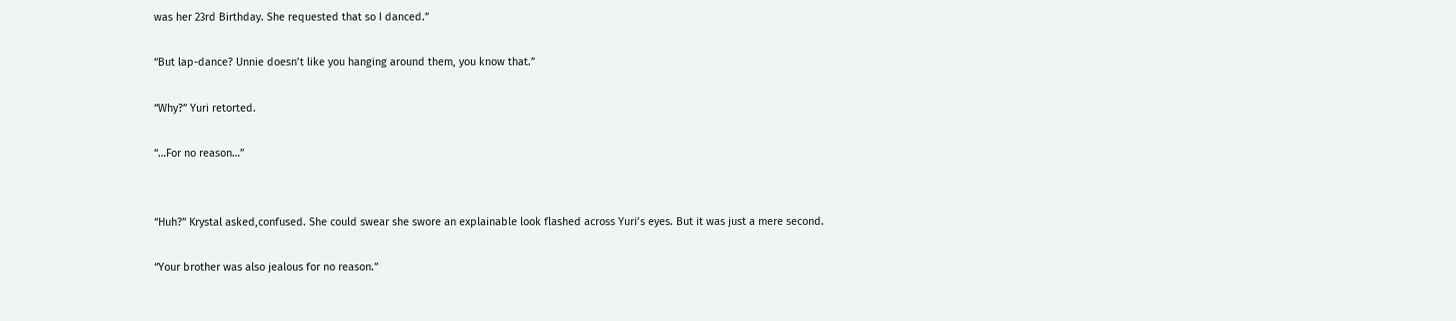was her 23rd Birthday. She requested that so I danced.”

“But lap-dance? Unnie doesn’t like you hanging around them, you know that.”

“Why?” Yuri retorted.

“…For no reason…”


“Huh?” Krystal asked,confused. She could swear she swore an explainable look flashed across Yuri’s eyes. But it was just a mere second.

“Your brother was also jealous for no reason.”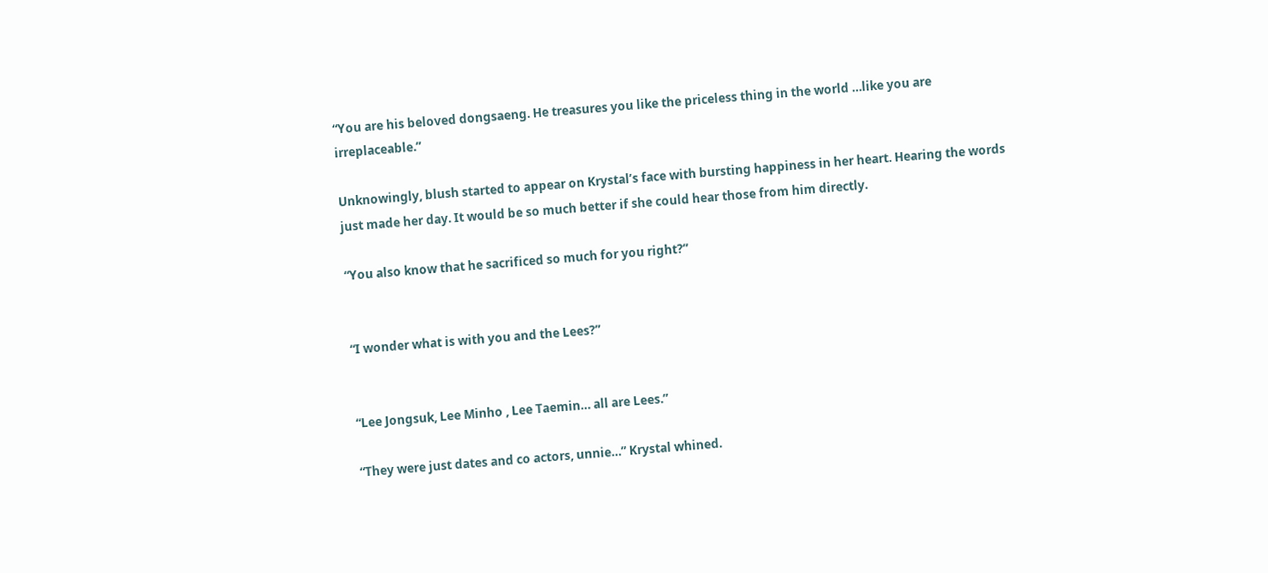“You are his beloved dongsaeng. He treasures you like the priceless thing in the world …like you are irreplaceable.”

Unknowingly, blush started to appear on Krystal’s face with bursting happiness in her heart. Hearing the words just made her day. It would be so much better if she could hear those from him directly.

“You also know that he sacrificed so much for you right?”


“I wonder what is with you and the Lees?”


“Lee Jongsuk, Lee Minho , Lee Taemin… all are Lees.”

“They were just dates and co actors, unnie…” Krystal whined.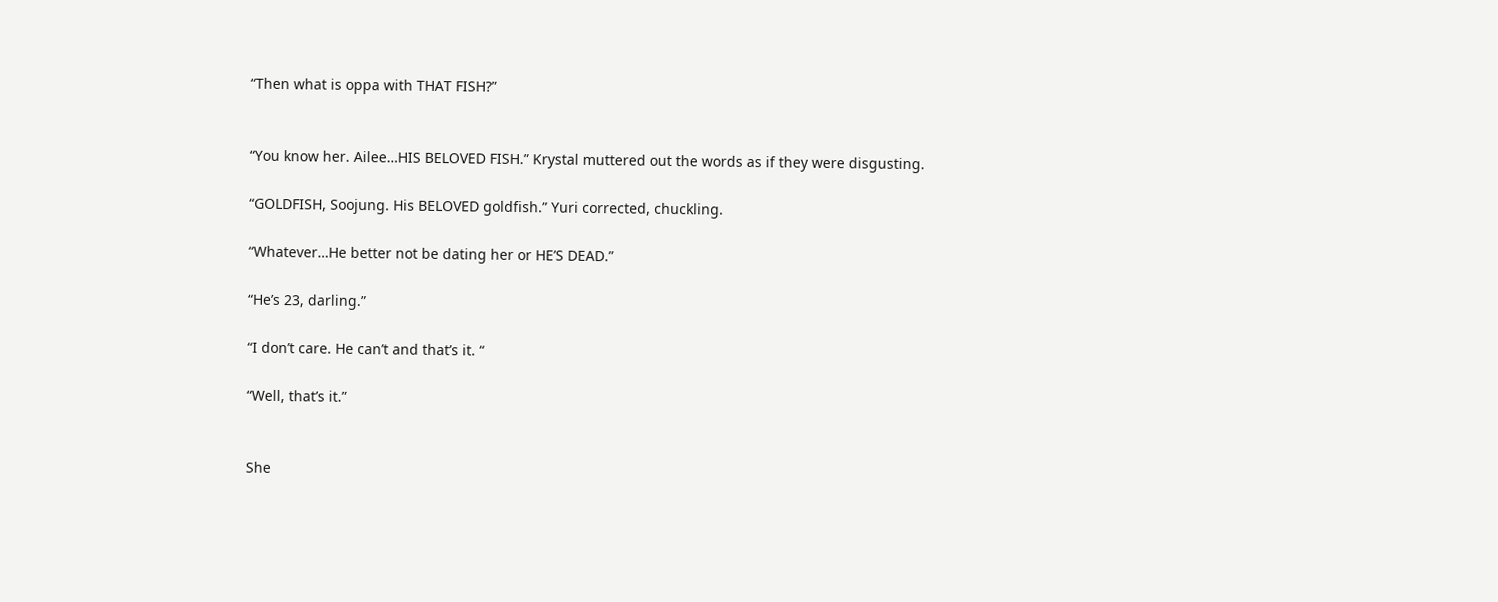“Then what is oppa with THAT FISH?”


“You know her. Ailee…HIS BELOVED FISH.” Krystal muttered out the words as if they were disgusting.

“GOLDFISH, Soojung. His BELOVED goldfish.” Yuri corrected, chuckling.

“Whatever…He better not be dating her or HE’S DEAD.”

“He’s 23, darling.”

“I don’t care. He can’t and that’s it. “

“Well, that’s it.”


She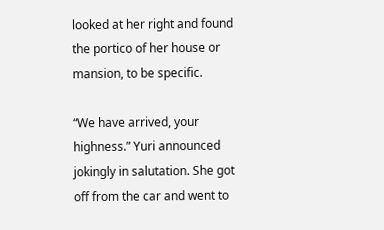looked at her right and found the portico of her house or mansion, to be specific.

“We have arrived, your highness.” Yuri announced jokingly in salutation. She got off from the car and went to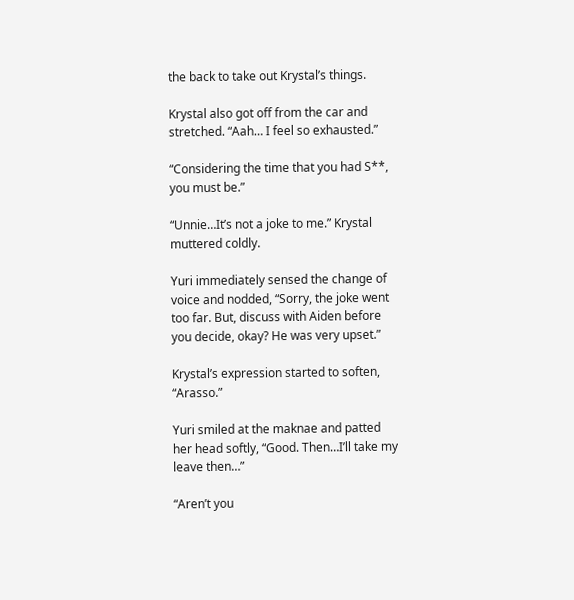the back to take out Krystal’s things.

Krystal also got off from the car and stretched. “Aah… I feel so exhausted.”

“Considering the time that you had S**, you must be.”

“Unnie…It’s not a joke to me.” Krystal muttered coldly.

Yuri immediately sensed the change of voice and nodded, “Sorry, the joke went too far. But, discuss with Aiden before you decide, okay? He was very upset.”

Krystal’s expression started to soften, “Arasso.”

Yuri smiled at the maknae and patted her head softly, “Good. Then…I’ll take my leave then…”

“Aren’t you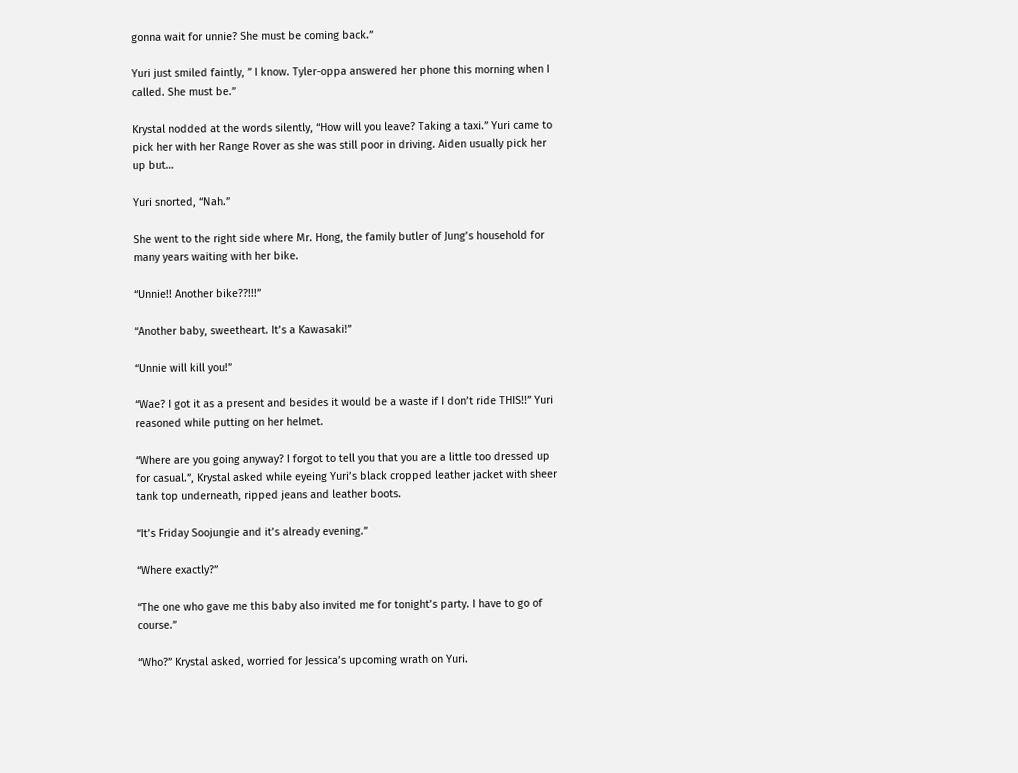gonna wait for unnie? She must be coming back.”

Yuri just smiled faintly, ” I know. Tyler-oppa answered her phone this morning when I called. She must be.”

Krystal nodded at the words silently, “How will you leave? Taking a taxi.” Yuri came to pick her with her Range Rover as she was still poor in driving. Aiden usually pick her up but…

Yuri snorted, “Nah.”

She went to the right side where Mr. Hong, the family butler of Jung’s household for many years waiting with her bike.

“Unnie!! Another bike??!!!”

“Another baby, sweetheart. It’s a Kawasaki!”

“Unnie will kill you!”

“Wae? I got it as a present and besides it would be a waste if I don’t ride THIS!!” Yuri reasoned while putting on her helmet.

“Where are you going anyway? I forgot to tell you that you are a little too dressed up for casual.”, Krystal asked while eyeing Yuri’s black cropped leather jacket with sheer tank top underneath, ripped jeans and leather boots.

“It’s Friday Soojungie and it’s already evening.”

“Where exactly?”

“The one who gave me this baby also invited me for tonight’s party. I have to go of course.”

“Who?” Krystal asked, worried for Jessica’s upcoming wrath on Yuri.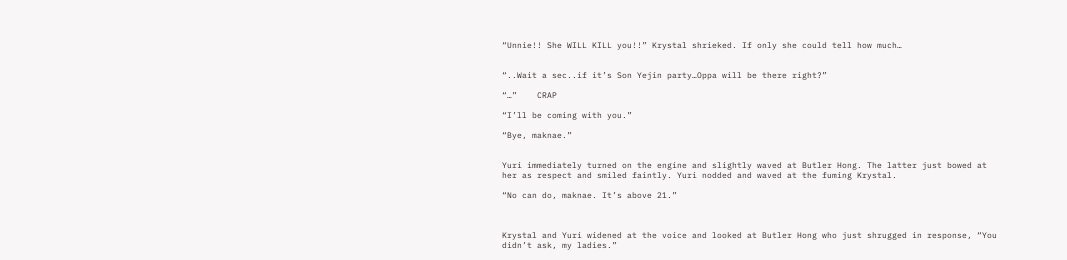“Unnie!! She WILL KILL you!!” Krystal shrieked. If only she could tell how much…


“..Wait a sec..if it’s Son Yejin party…Oppa will be there right?”

“…”    CRAP

“I’ll be coming with you.”

“Bye, maknae.”


Yuri immediately turned on the engine and slightly waved at Butler Hong. The latter just bowed at her as respect and smiled faintly. Yuri nodded and waved at the fuming Krystal.

“No can do, maknae. It’s above 21.”



Krystal and Yuri widened at the voice and looked at Butler Hong who just shrugged in response, “You didn’t ask, my ladies.”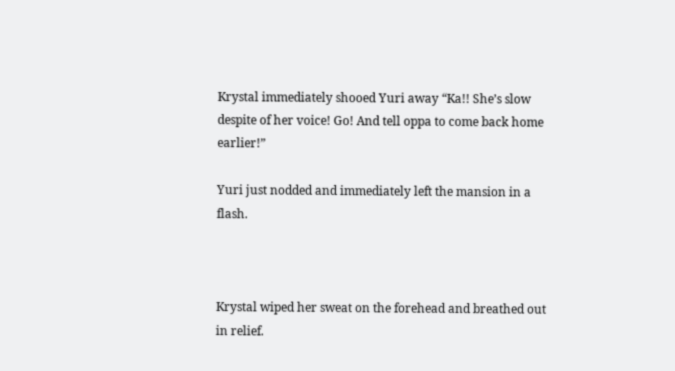Krystal immediately shooed Yuri away “Ka!! She’s slow despite of her voice! Go! And tell oppa to come back home earlier!”

Yuri just nodded and immediately left the mansion in a flash.



Krystal wiped her sweat on the forehead and breathed out in relief.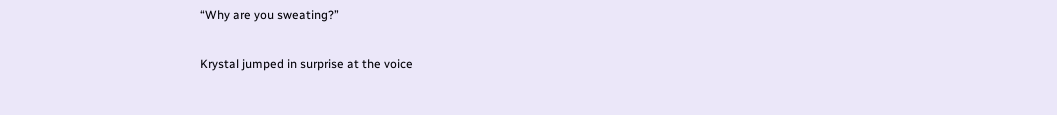“Why are you sweating?”

Krystal jumped in surprise at the voice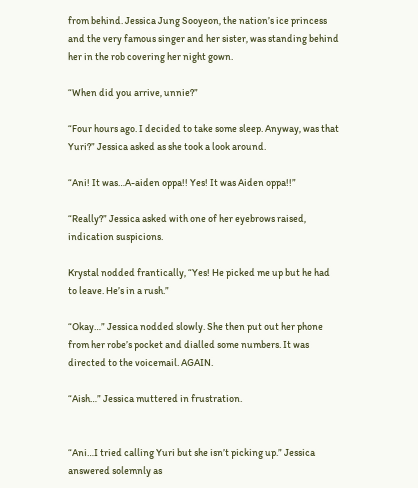from behind. Jessica Jung Sooyeon, the nation’s ice princess and the very famous singer and her sister, was standing behind her in the rob covering her night gown.

“When did you arrive, unnie?”

“Four hours ago. I decided to take some sleep. Anyway, was that Yuri?” Jessica asked as she took a look around.

“Ani! It was…A-aiden oppa!! Yes! It was Aiden oppa!!”

“Really?” Jessica asked with one of her eyebrows raised, indication suspicions.

Krystal nodded frantically, “Yes! He picked me up but he had to leave. He’s in a rush.”

“Okay…” Jessica nodded slowly. She then put out her phone from her robe’s pocket and dialled some numbers. It was directed to the voicemail. AGAIN.

“Aish…” Jessica muttered in frustration.


“Ani…I tried calling Yuri but she isn’t picking up.” Jessica answered solemnly as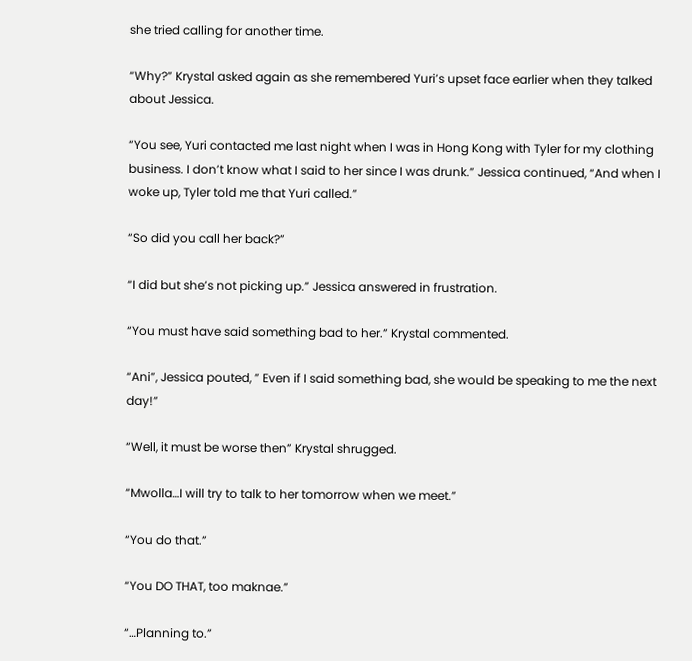she tried calling for another time.

“Why?” Krystal asked again as she remembered Yuri’s upset face earlier when they talked about Jessica.

“You see, Yuri contacted me last night when I was in Hong Kong with Tyler for my clothing business. I don’t know what I said to her since I was drunk.” Jessica continued, “And when I woke up, Tyler told me that Yuri called.”

“So did you call her back?”

“I did but she’s not picking up.” Jessica answered in frustration.

“You must have said something bad to her.” Krystal commented.

“Ani”, Jessica pouted, ” Even if I said something bad, she would be speaking to me the next day!”

“Well, it must be worse then” Krystal shrugged.

“Mwolla…I will try to talk to her tomorrow when we meet.”

“You do that.”

“You DO THAT, too maknae.”

“…Planning to.”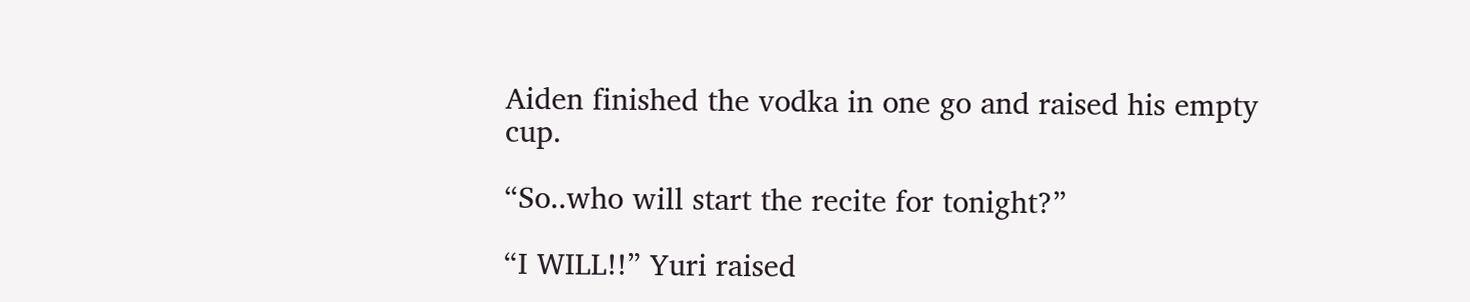Aiden finished the vodka in one go and raised his empty cup.

“So..who will start the recite for tonight?”

“I WILL!!” Yuri raised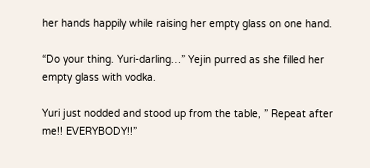her hands happily while raising her empty glass on one hand.

“Do your thing. Yuri-darling…” Yejin purred as she filled her empty glass with vodka.

Yuri just nodded and stood up from the table, ” Repeat after me!! EVERYBODY!!”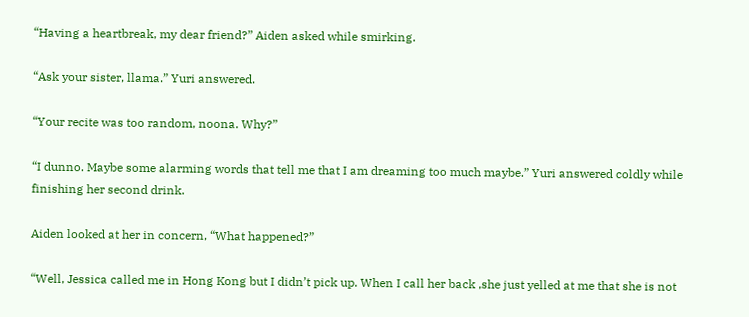“Having a heartbreak, my dear friend?” Aiden asked while smirking.

“Ask your sister, llama.” Yuri answered.

“Your recite was too random, noona. Why?”

“I dunno. Maybe some alarming words that tell me that I am dreaming too much maybe.” Yuri answered coldly while finishing her second drink.

Aiden looked at her in concern, “What happened?”

“Well, Jessica called me in Hong Kong but I didn’t pick up. When I call her back ,she just yelled at me that she is not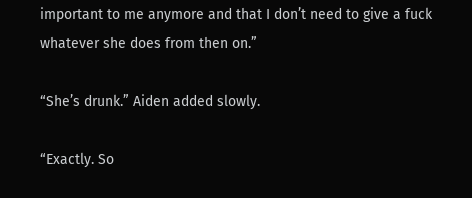important to me anymore and that I don’t need to give a fuck whatever she does from then on.”

“She’s drunk.” Aiden added slowly.

“Exactly. So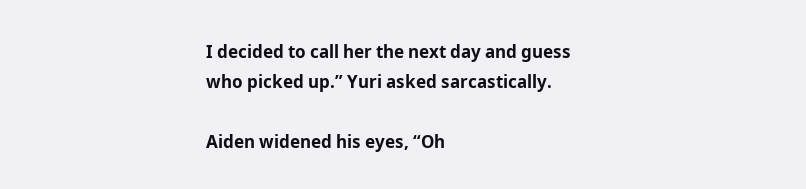I decided to call her the next day and guess who picked up.” Yuri asked sarcastically.

Aiden widened his eyes, “Oh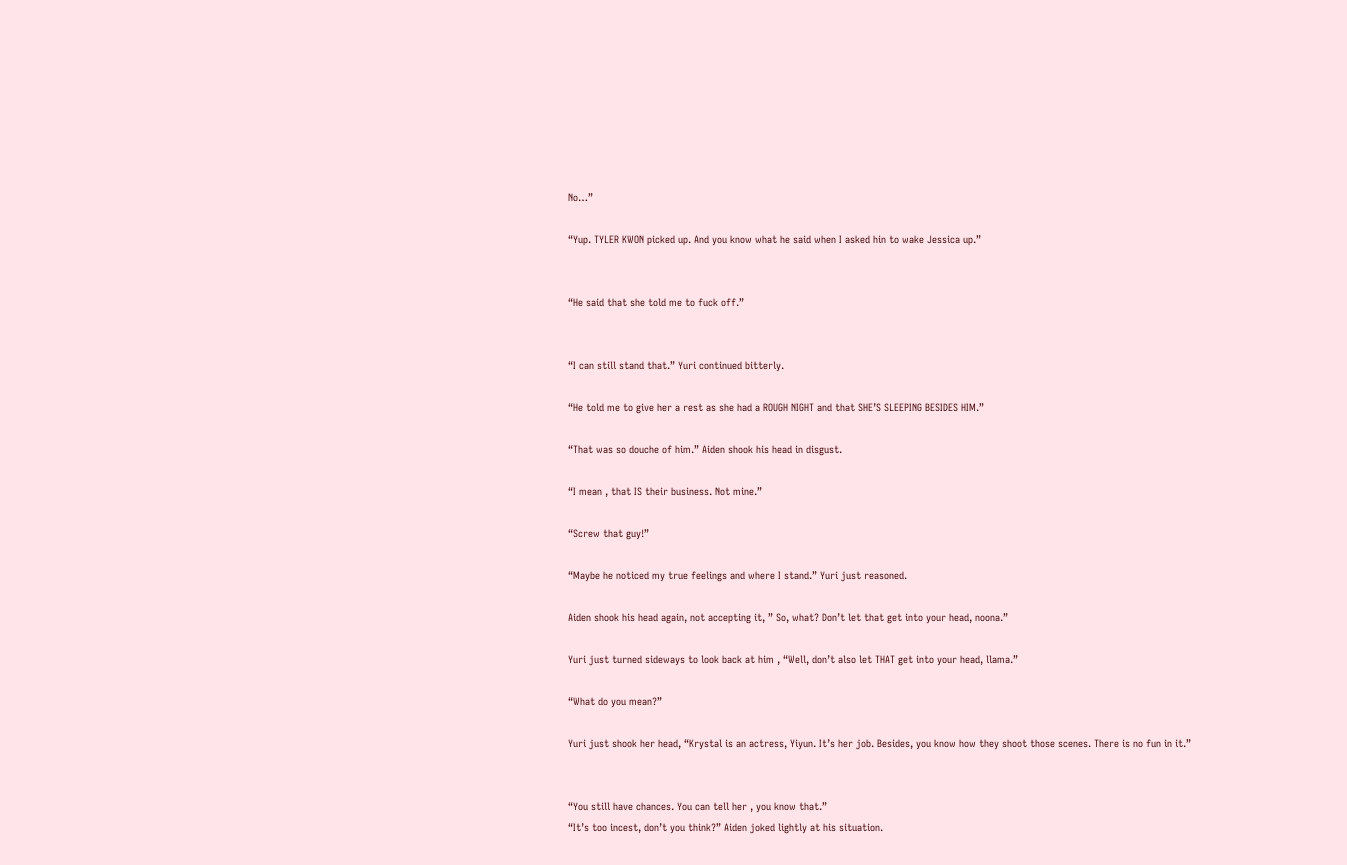No…”

“Yup. TYLER KWON picked up. And you know what he said when I asked hin to wake Jessica up.”


“He said that she told me to fuck off.”


“I can still stand that.” Yuri continued bitterly.

“He told me to give her a rest as she had a ROUGH NIGHT and that SHE’S SLEEPING BESIDES HIM.”

“That was so douche of him.” Aiden shook his head in disgust.

“I mean , that IS their business. Not mine.”

“Screw that guy!”

“Maybe he noticed my true feelings and where I stand.” Yuri just reasoned.

Aiden shook his head again, not accepting it, ” So, what? Don’t let that get into your head, noona.”

Yuri just turned sideways to look back at him , “Well, don’t also let THAT get into your head, llama.”

“What do you mean?”

Yuri just shook her head, “Krystal is an actress, Yiyun. It’s her job. Besides, you know how they shoot those scenes. There is no fun in it.”


“You still have chances. You can tell her , you know that.”
“It’s too incest, don’t you think?” Aiden joked lightly at his situation.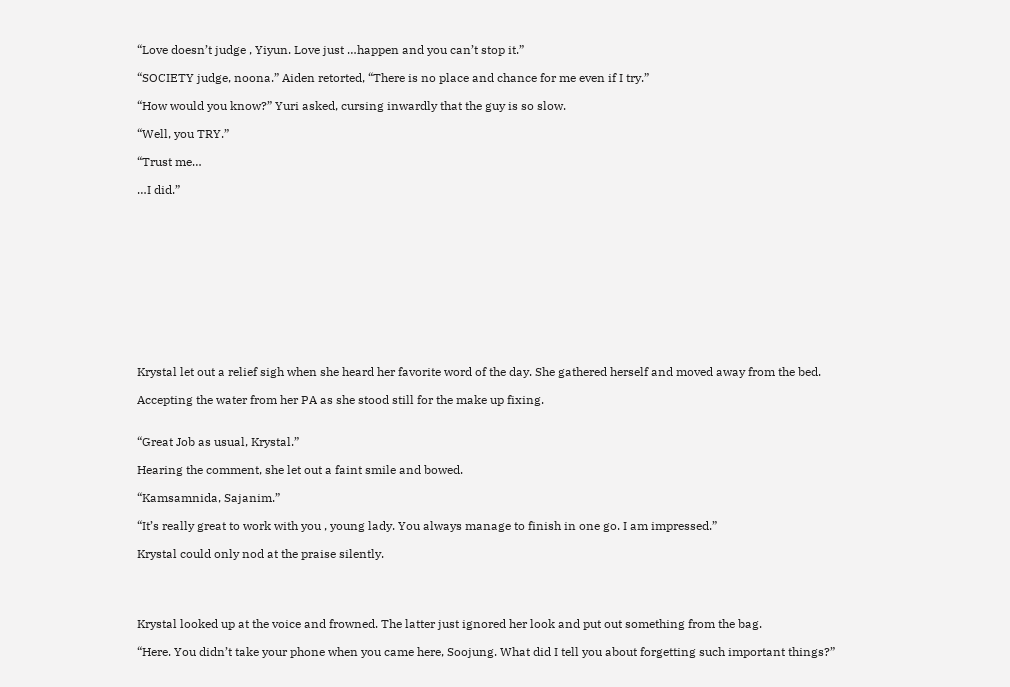“Love doesn’t judge , Yiyun. Love just …happen and you can’t stop it.”

“SOCIETY judge, noona.” Aiden retorted, “There is no place and chance for me even if I try.”

“How would you know?” Yuri asked, cursing inwardly that the guy is so slow.

“Well, you TRY.”

“Trust me…

…I did.”












Krystal let out a relief sigh when she heard her favorite word of the day. She gathered herself and moved away from the bed.

Accepting the water from her PA as she stood still for the make up fixing.


“Great Job as usual, Krystal.”

Hearing the comment, she let out a faint smile and bowed.

“Kamsamnida, Sajanim.”

“It’s really great to work with you , young lady. You always manage to finish in one go. I am impressed.”

Krystal could only nod at the praise silently.




Krystal looked up at the voice and frowned. The latter just ignored her look and put out something from the bag.

“Here. You didn’t take your phone when you came here, Soojung. What did I tell you about forgetting such important things?”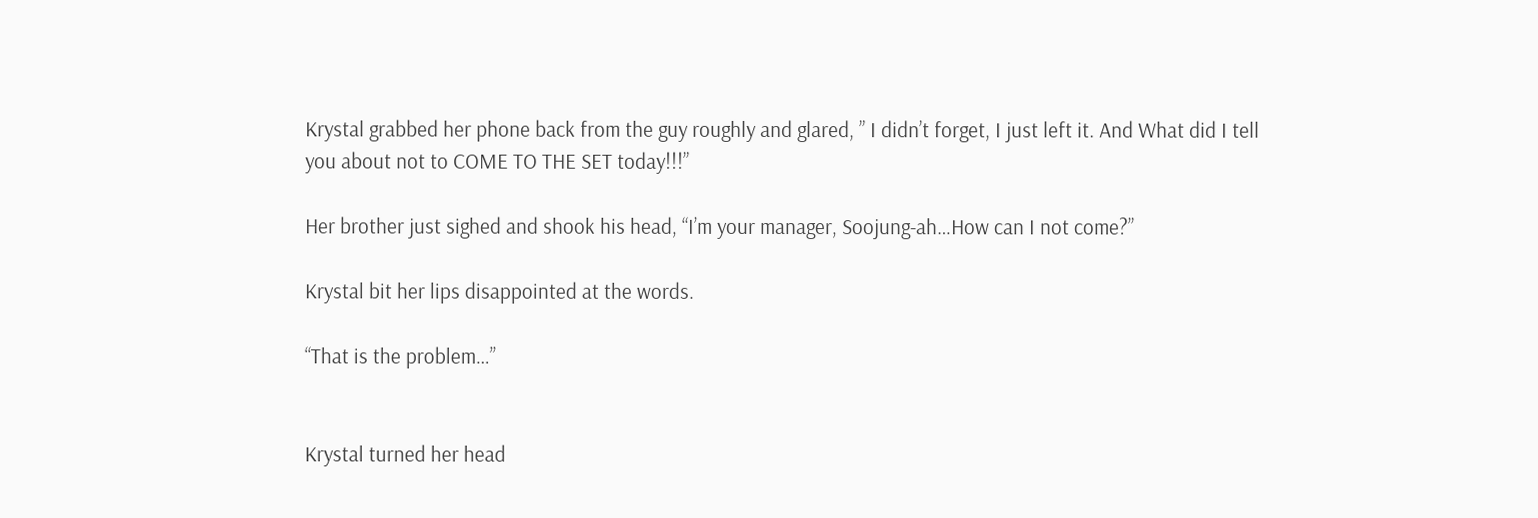Krystal grabbed her phone back from the guy roughly and glared, ” I didn’t forget, I just left it. And What did I tell you about not to COME TO THE SET today!!!”

Her brother just sighed and shook his head, “I’m your manager, Soojung-ah…How can I not come?”

Krystal bit her lips disappointed at the words.

“That is the problem…”


Krystal turned her head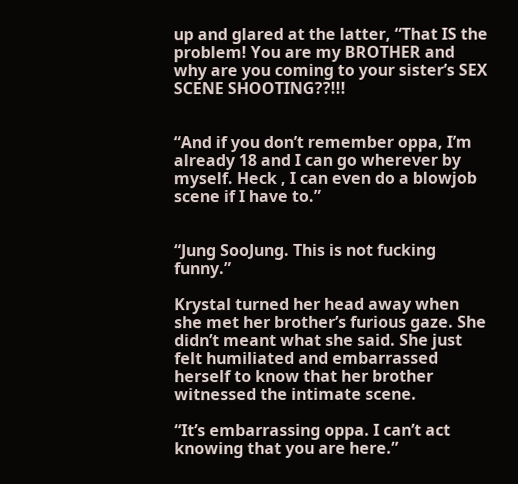up and glared at the latter, “That IS the problem! You are my BROTHER and why are you coming to your sister’s SEX SCENE SHOOTING??!!!


“And if you don’t remember oppa, I’m already 18 and I can go wherever by myself. Heck , I can even do a blowjob scene if I have to.”


“Jung SooJung. This is not fucking funny.”

Krystal turned her head away when she met her brother’s furious gaze. She didn’t meant what she said. She just felt humiliated and embarrassed herself to know that her brother witnessed the intimate scene.

“It’s embarrassing oppa. I can’t act knowing that you are here.”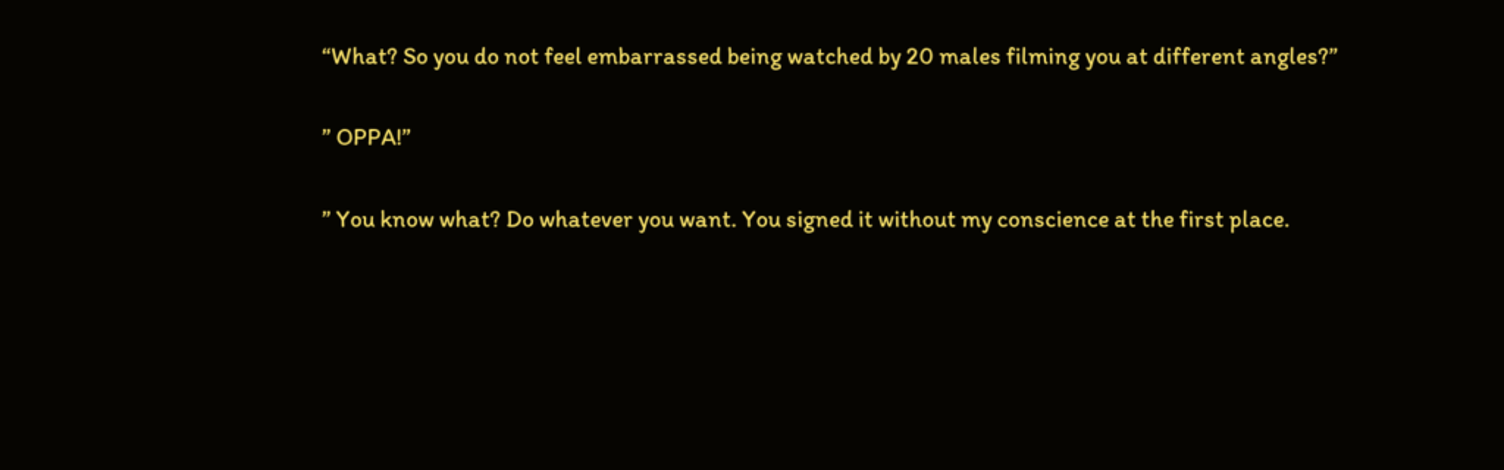“What? So you do not feel embarrassed being watched by 20 males filming you at different angles?”

” OPPA!”

” You know what? Do whatever you want. You signed it without my conscience at the first place.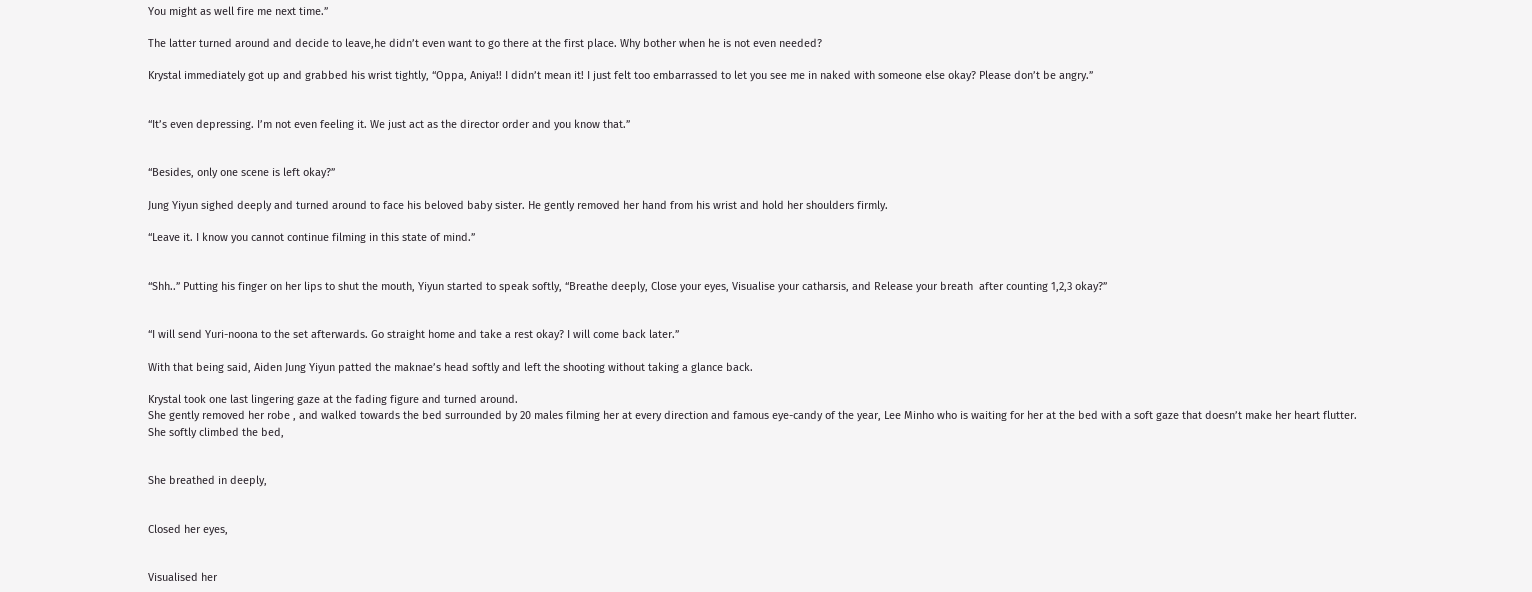You might as well fire me next time.”

The latter turned around and decide to leave,he didn’t even want to go there at the first place. Why bother when he is not even needed?

Krystal immediately got up and grabbed his wrist tightly, “Oppa, Aniya!! I didn’t mean it! I just felt too embarrassed to let you see me in naked with someone else okay? Please don’t be angry.”


“It’s even depressing. I’m not even feeling it. We just act as the director order and you know that.”


“Besides, only one scene is left okay?”

Jung Yiyun sighed deeply and turned around to face his beloved baby sister. He gently removed her hand from his wrist and hold her shoulders firmly.

“Leave it. I know you cannot continue filming in this state of mind.”


“Shh..” Putting his finger on her lips to shut the mouth, Yiyun started to speak softly, “Breathe deeply, Close your eyes, Visualise your catharsis, and Release your breath  after counting 1,2,3 okay?”


“I will send Yuri-noona to the set afterwards. Go straight home and take a rest okay? I will come back later.”

With that being said, Aiden Jung Yiyun patted the maknae’s head softly and left the shooting without taking a glance back.

Krystal took one last lingering gaze at the fading figure and turned around.
She gently removed her robe , and walked towards the bed surrounded by 20 males filming her at every direction and famous eye-candy of the year, Lee Minho who is waiting for her at the bed with a soft gaze that doesn’t make her heart flutter.
She softly climbed the bed,


She breathed in deeply,


Closed her eyes,


Visualised her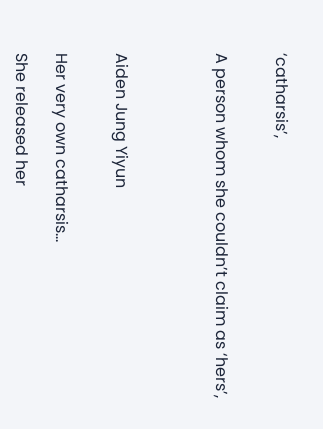‘catharsis’,


A person whom she couldn’t claim as ‘hers’,




Aiden Jung Yiyun


Her very own catharsis…

She released her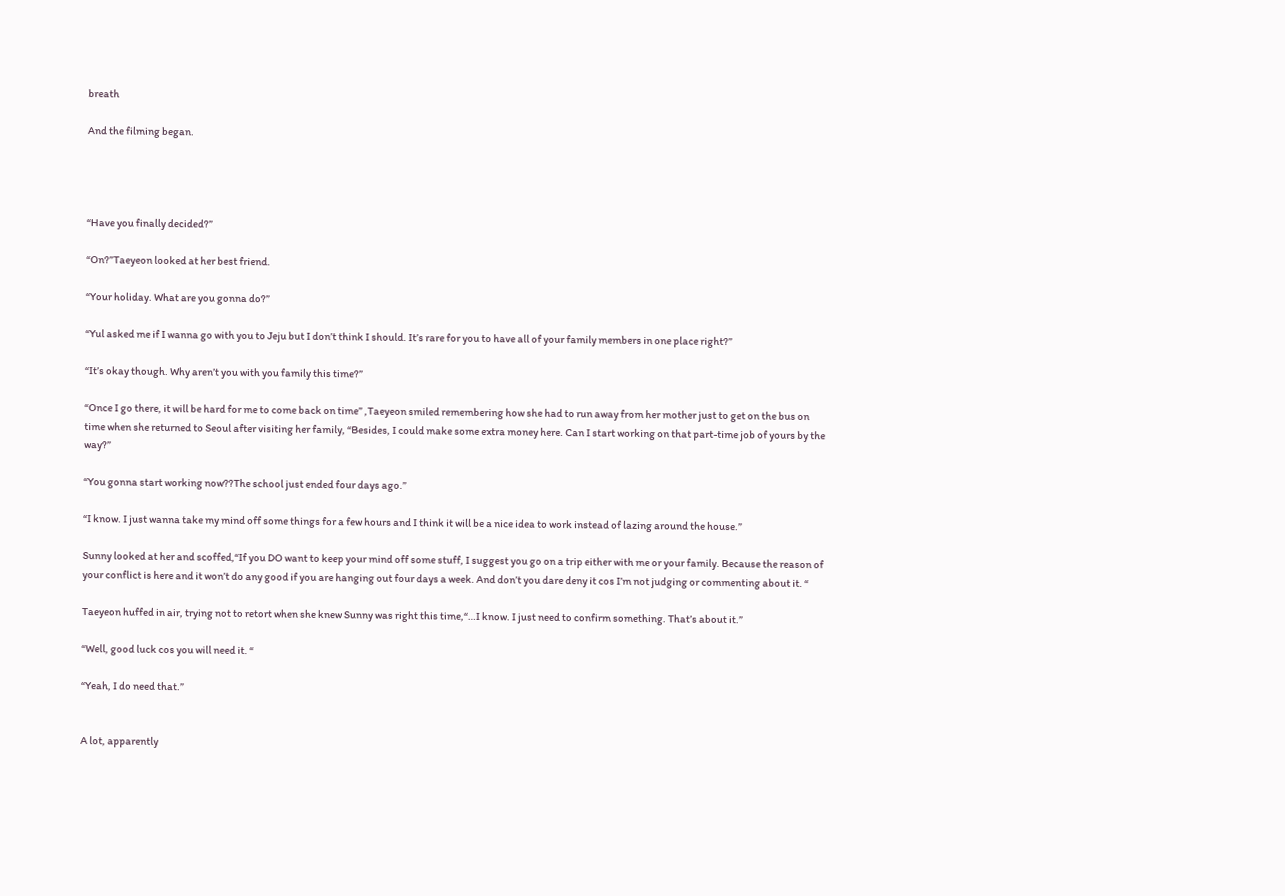breath

And the filming began.




“Have you finally decided?”

“On?”Taeyeon looked at her best friend.

“Your holiday. What are you gonna do?”

“Yul asked me if I wanna go with you to Jeju but I don’t think I should. It’s rare for you to have all of your family members in one place right?”

“It’s okay though. Why aren’t you with you family this time?”

“Once I go there, it will be hard for me to come back on time” ,Taeyeon smiled remembering how she had to run away from her mother just to get on the bus on time when she returned to Seoul after visiting her family, “Besides, I could make some extra money here. Can I start working on that part-time job of yours by the way?”

“You gonna start working now??The school just ended four days ago.”

“I know. I just wanna take my mind off some things for a few hours and I think it will be a nice idea to work instead of lazing around the house.”

Sunny looked at her and scoffed,“If you DO want to keep your mind off some stuff, I suggest you go on a trip either with me or your family. Because the reason of your conflict is here and it won’t do any good if you are hanging out four days a week. And don’t you dare deny it cos I’m not judging or commenting about it. “

Taeyeon huffed in air, trying not to retort when she knew Sunny was right this time,“…I know. I just need to confirm something. That’s about it.”

“Well, good luck cos you will need it. “

“Yeah, I do need that.”


A lot, apparently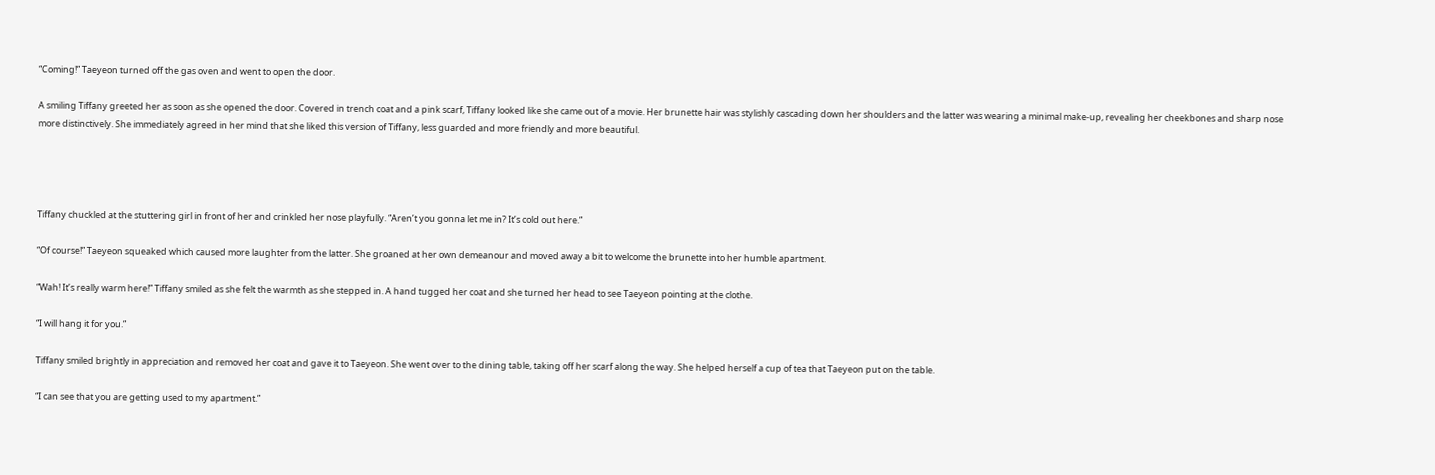“Coming!” Taeyeon turned off the gas oven and went to open the door.

A smiling Tiffany greeted her as soon as she opened the door. Covered in trench coat and a pink scarf, Tiffany looked like she came out of a movie. Her brunette hair was stylishly cascading down her shoulders and the latter was wearing a minimal make-up, revealing her cheekbones and sharp nose more distinctively. She immediately agreed in her mind that she liked this version of Tiffany, less guarded and more friendly and more beautiful.




Tiffany chuckled at the stuttering girl in front of her and crinkled her nose playfully. “Aren’t you gonna let me in? It’s cold out here.”

“Of course!” Taeyeon squeaked which caused more laughter from the latter. She groaned at her own demeanour and moved away a bit to welcome the brunette into her humble apartment.

“Wah! It’s really warm here!” Tiffany smiled as she felt the warmth as she stepped in. A hand tugged her coat and she turned her head to see Taeyeon pointing at the clothe.

“I will hang it for you.”

Tiffany smiled brightly in appreciation and removed her coat and gave it to Taeyeon. She went over to the dining table, taking off her scarf along the way. She helped herself a cup of tea that Taeyeon put on the table.

“I can see that you are getting used to my apartment.”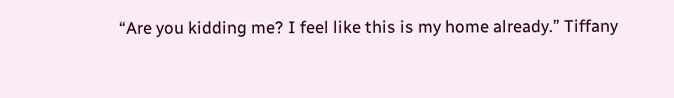“Are you kidding me? I feel like this is my home already.” Tiffany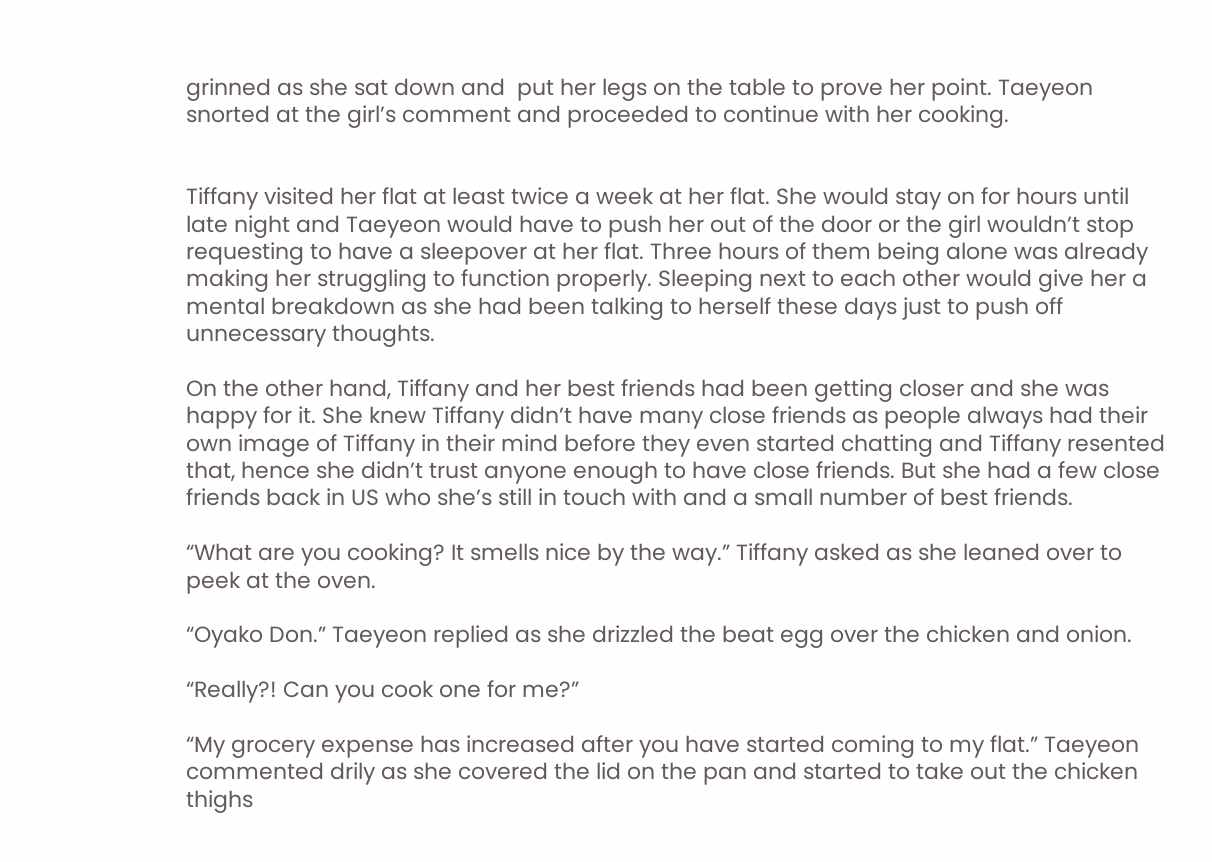grinned as she sat down and  put her legs on the table to prove her point. Taeyeon snorted at the girl’s comment and proceeded to continue with her cooking.


Tiffany visited her flat at least twice a week at her flat. She would stay on for hours until late night and Taeyeon would have to push her out of the door or the girl wouldn’t stop requesting to have a sleepover at her flat. Three hours of them being alone was already making her struggling to function properly. Sleeping next to each other would give her a mental breakdown as she had been talking to herself these days just to push off unnecessary thoughts.

On the other hand, Tiffany and her best friends had been getting closer and she was happy for it. She knew Tiffany didn’t have many close friends as people always had their own image of Tiffany in their mind before they even started chatting and Tiffany resented that, hence she didn’t trust anyone enough to have close friends. But she had a few close friends back in US who she’s still in touch with and a small number of best friends.

“What are you cooking? It smells nice by the way.” Tiffany asked as she leaned over to peek at the oven.

“Oyako Don.” Taeyeon replied as she drizzled the beat egg over the chicken and onion.

“Really?! Can you cook one for me?”

“My grocery expense has increased after you have started coming to my flat.” Taeyeon commented drily as she covered the lid on the pan and started to take out the chicken thighs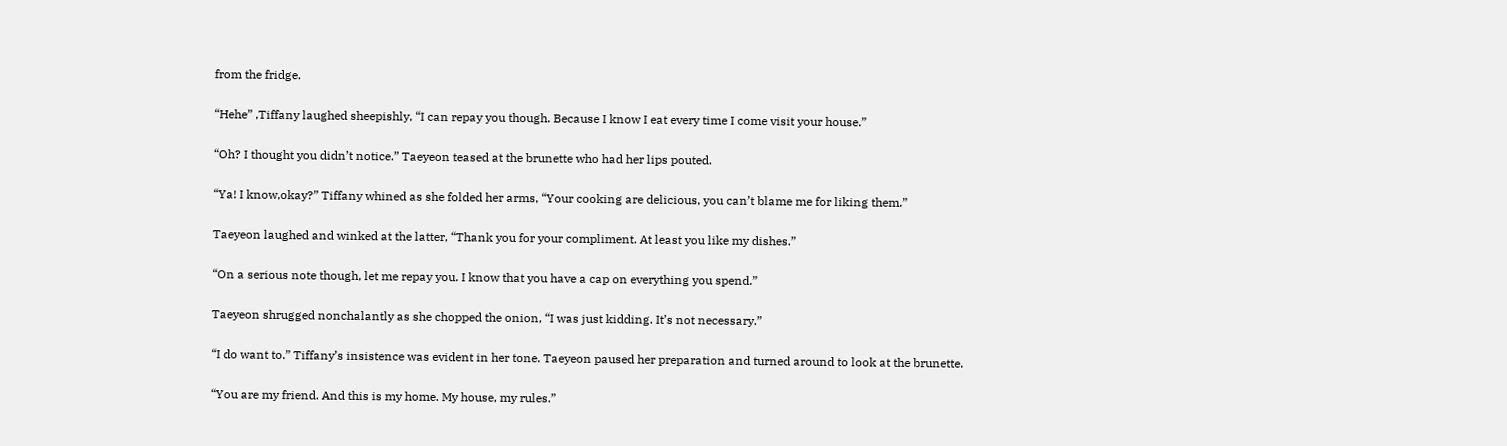from the fridge.

“Hehe” ,Tiffany laughed sheepishly, “I can repay you though. Because I know I eat every time I come visit your house.”

“Oh? I thought you didn’t notice.” Taeyeon teased at the brunette who had her lips pouted.

“Ya! I know,okay?” Tiffany whined as she folded her arms, “Your cooking are delicious, you can’t blame me for liking them.”

Taeyeon laughed and winked at the latter, “Thank you for your compliment. At least you like my dishes.”

“On a serious note though, let me repay you. I know that you have a cap on everything you spend.”

Taeyeon shrugged nonchalantly as she chopped the onion, “I was just kidding. It’s not necessary.”

“I do want to.” Tiffany’s insistence was evident in her tone. Taeyeon paused her preparation and turned around to look at the brunette.

“You are my friend. And this is my home. My house, my rules.”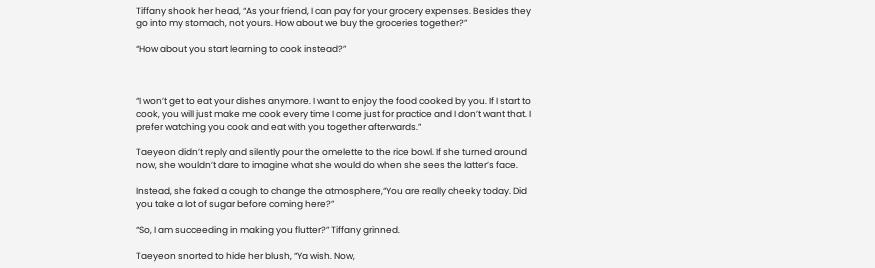Tiffany shook her head, “As your friend, I can pay for your grocery expenses. Besides they go into my stomach, not yours. How about we buy the groceries together?”

“How about you start learning to cook instead?”



“I won’t get to eat your dishes anymore. I want to enjoy the food cooked by you. If I start to cook, you will just make me cook every time I come just for practice and I don’t want that. I prefer watching you cook and eat with you together afterwards.”

Taeyeon didn’t reply and silently pour the omelette to the rice bowl. If she turned around now, she wouldn’t dare to imagine what she would do when she sees the latter’s face.

Instead, she faked a cough to change the atmosphere,“You are really cheeky today. Did you take a lot of sugar before coming here?”

“So, I am succeeding in making you flutter?” Tiffany grinned.

Taeyeon snorted to hide her blush, “Ya wish. Now,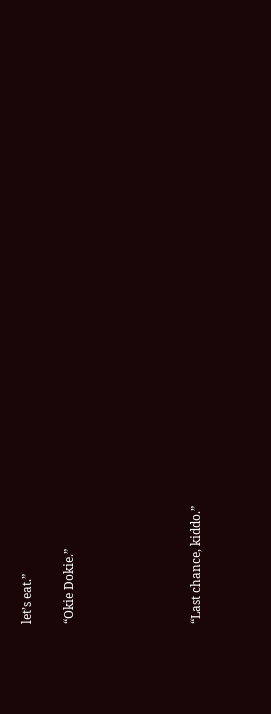let’s eat.”

“Okie Dokie.”





“Last chance, kiddo.”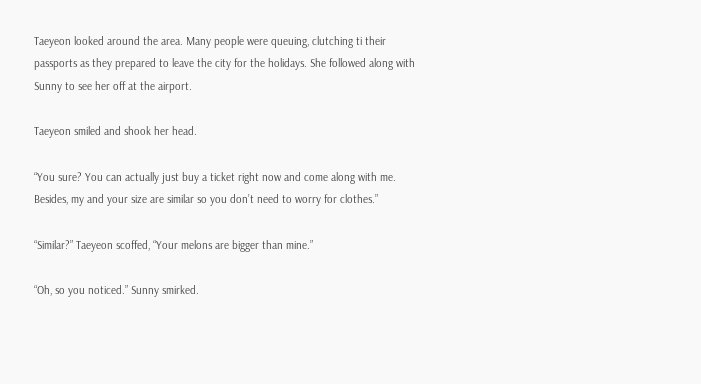Taeyeon looked around the area. Many people were queuing, clutching ti their passports as they prepared to leave the city for the holidays. She followed along with Sunny to see her off at the airport.

Taeyeon smiled and shook her head.

“You sure? You can actually just buy a ticket right now and come along with me. Besides, my and your size are similar so you don’t need to worry for clothes.”

“Similar?” Taeyeon scoffed, “Your melons are bigger than mine.”

“Oh, so you noticed.” Sunny smirked.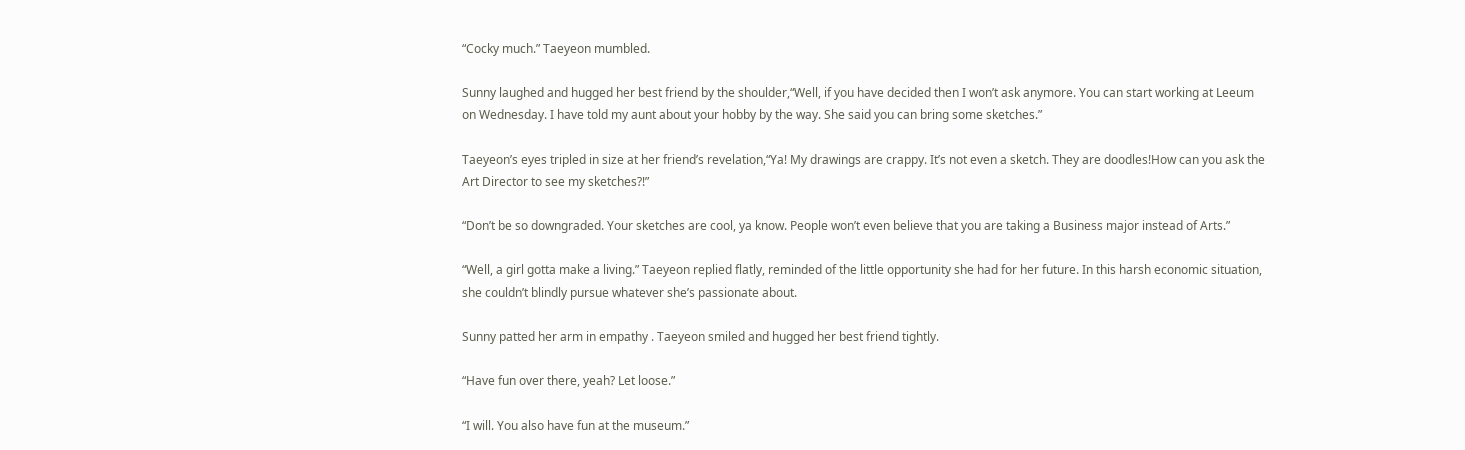“Cocky much.” Taeyeon mumbled.

Sunny laughed and hugged her best friend by the shoulder,“Well, if you have decided then I won’t ask anymore. You can start working at Leeum on Wednesday. I have told my aunt about your hobby by the way. She said you can bring some sketches.”

Taeyeon’s eyes tripled in size at her friend’s revelation,“Ya! My drawings are crappy. It’s not even a sketch. They are doodles!How can you ask the Art Director to see my sketches?!”

“Don’t be so downgraded. Your sketches are cool, ya know. People won’t even believe that you are taking a Business major instead of Arts.”

“Well, a girl gotta make a living.” Taeyeon replied flatly, reminded of the little opportunity she had for her future. In this harsh economic situation, she couldn’t blindly pursue whatever she’s passionate about.

Sunny patted her arm in empathy . Taeyeon smiled and hugged her best friend tightly.

“Have fun over there, yeah? Let loose.”

“I will. You also have fun at the museum.”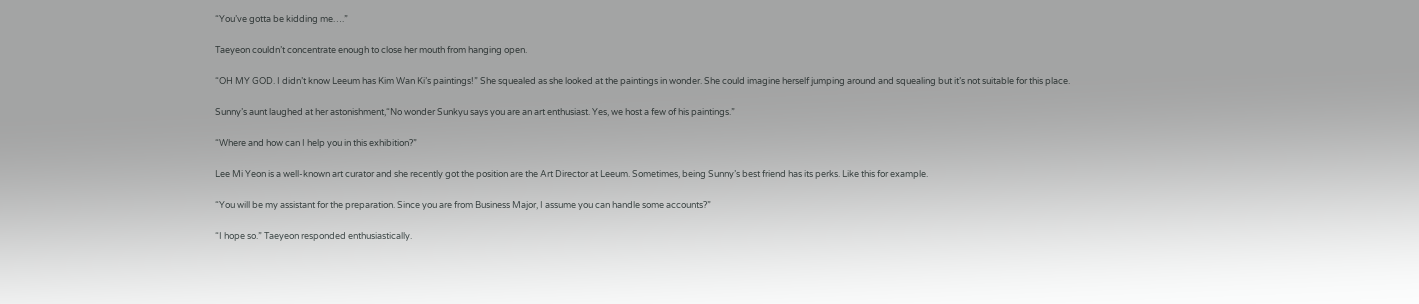“You’ve gotta be kidding me….”

Taeyeon couldn’t concentrate enough to close her mouth from hanging open.

“OH MY GOD. I didn’t know Leeum has Kim Wan Ki’s paintings!” She squealed as she looked at the paintings in wonder. She could imagine herself jumping around and squealing but it’s not suitable for this place.

Sunny’s aunt laughed at her astonishment,“No wonder Sunkyu says you are an art enthusiast. Yes, we host a few of his paintings.”

“Where and how can I help you in this exhibition?”

Lee Mi Yeon is a well-known art curator and she recently got the position are the Art Director at Leeum. Sometimes, being Sunny’s best friend has its perks. Like this for example.

“You will be my assistant for the preparation. Since you are from Business Major, I assume you can handle some accounts?”

“I hope so.” Taeyeon responded enthusiastically.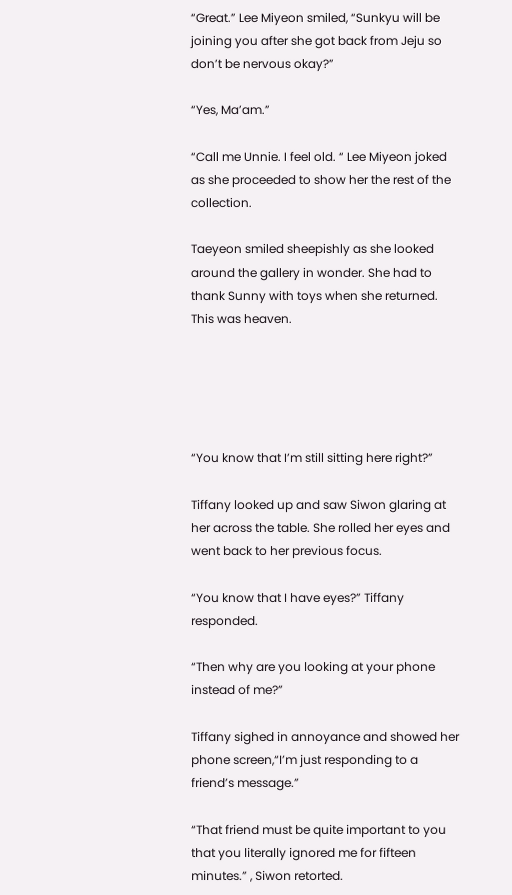“Great.” Lee Miyeon smiled, “Sunkyu will be joining you after she got back from Jeju so don’t be nervous okay?”

“Yes, Ma’am.”

“Call me Unnie. I feel old. “ Lee Miyeon joked as she proceeded to show her the rest of the collection.

Taeyeon smiled sheepishly as she looked around the gallery in wonder. She had to thank Sunny with toys when she returned. This was heaven.





“You know that I’m still sitting here right?”

Tiffany looked up and saw Siwon glaring at her across the table. She rolled her eyes and went back to her previous focus.

“You know that I have eyes?” Tiffany responded.

“Then why are you looking at your phone instead of me?”

Tiffany sighed in annoyance and showed her phone screen,“I’m just responding to a friend’s message.”

“That friend must be quite important to you that you literally ignored me for fifteen minutes.” , Siwon retorted.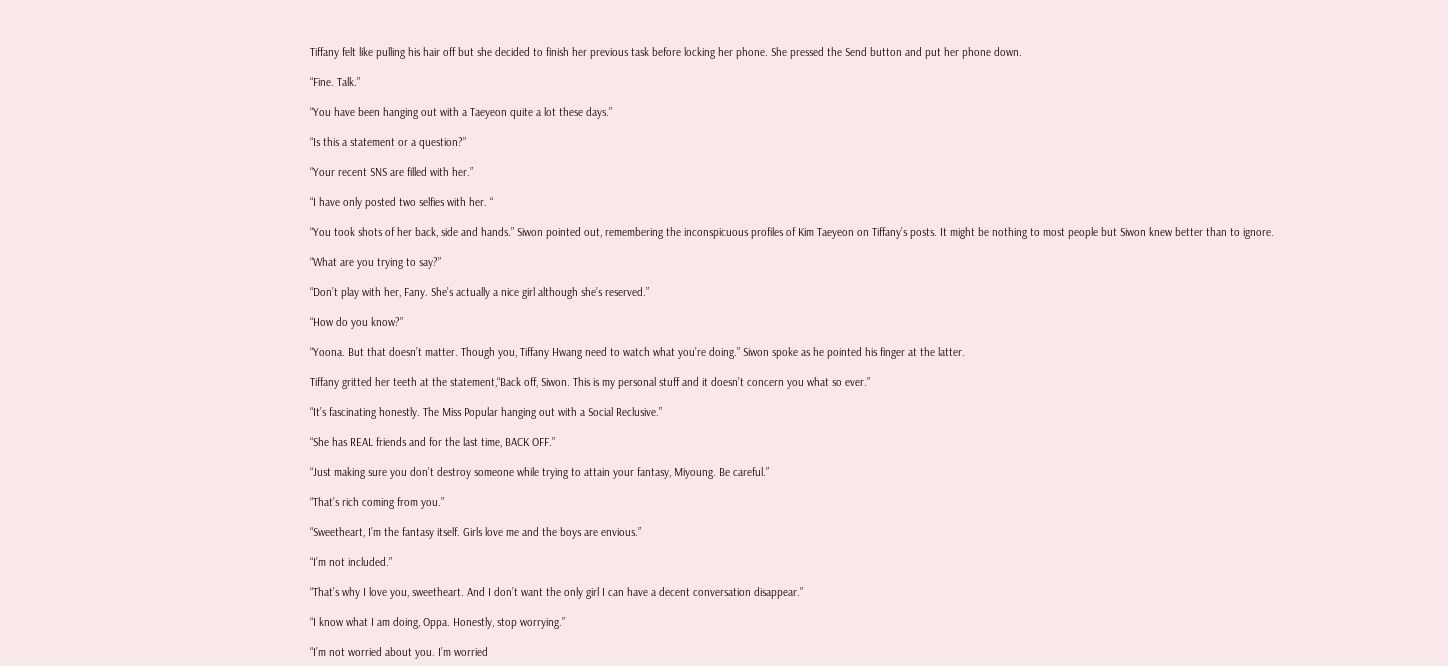Tiffany felt like pulling his hair off but she decided to finish her previous task before locking her phone. She pressed the Send button and put her phone down.

“Fine. Talk.”

“You have been hanging out with a Taeyeon quite a lot these days.”

“Is this a statement or a question?”

“Your recent SNS are filled with her.”

“I have only posted two selfies with her. “

“You took shots of her back, side and hands.” Siwon pointed out, remembering the inconspicuous profiles of Kim Taeyeon on Tiffany’s posts. It might be nothing to most people but Siwon knew better than to ignore.

“What are you trying to say?”

“Don’t play with her, Fany. She’s actually a nice girl although she’s reserved.”

“How do you know?”

“Yoona. But that doesn’t matter. Though you, Tiffany Hwang need to watch what you’re doing.” Siwon spoke as he pointed his finger at the latter.

Tiffany gritted her teeth at the statement,“Back off, Siwon. This is my personal stuff and it doesn’t concern you what so ever.”

“It’s fascinating honestly. The Miss Popular hanging out with a Social Reclusive.”

“She has REAL friends and for the last time, BACK OFF.”

“Just making sure you don’t destroy someone while trying to attain your fantasy, Miyoung. Be careful.”

“That’s rich coming from you.”

“Sweetheart, I’m the fantasy itself. Girls love me and the boys are envious.”

“I’m not included.”

“That’s why I love you, sweetheart. And I don’t want the only girl I can have a decent conversation disappear.”

“I know what I am doing, Oppa. Honestly, stop worrying.”

“I’m not worried about you. I’m worried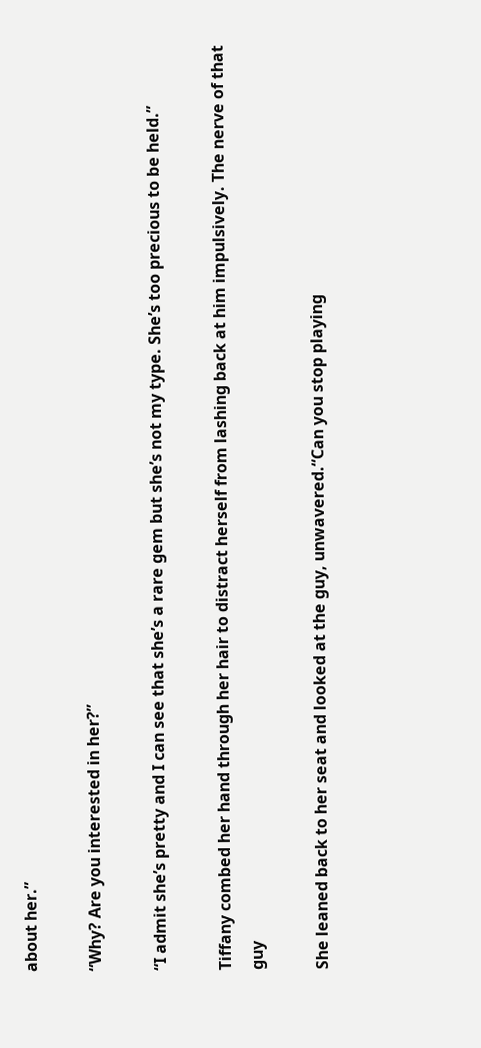about her.”

“Why? Are you interested in her?”

“I admit she’s pretty and I can see that she’s a rare gem but she’s not my type. She’s too precious to be held.”

Tiffany combed her hand through her hair to distract herself from lashing back at him impulsively. The nerve of that guy

She leaned back to her seat and looked at the guy, unwavered.“Can you stop playing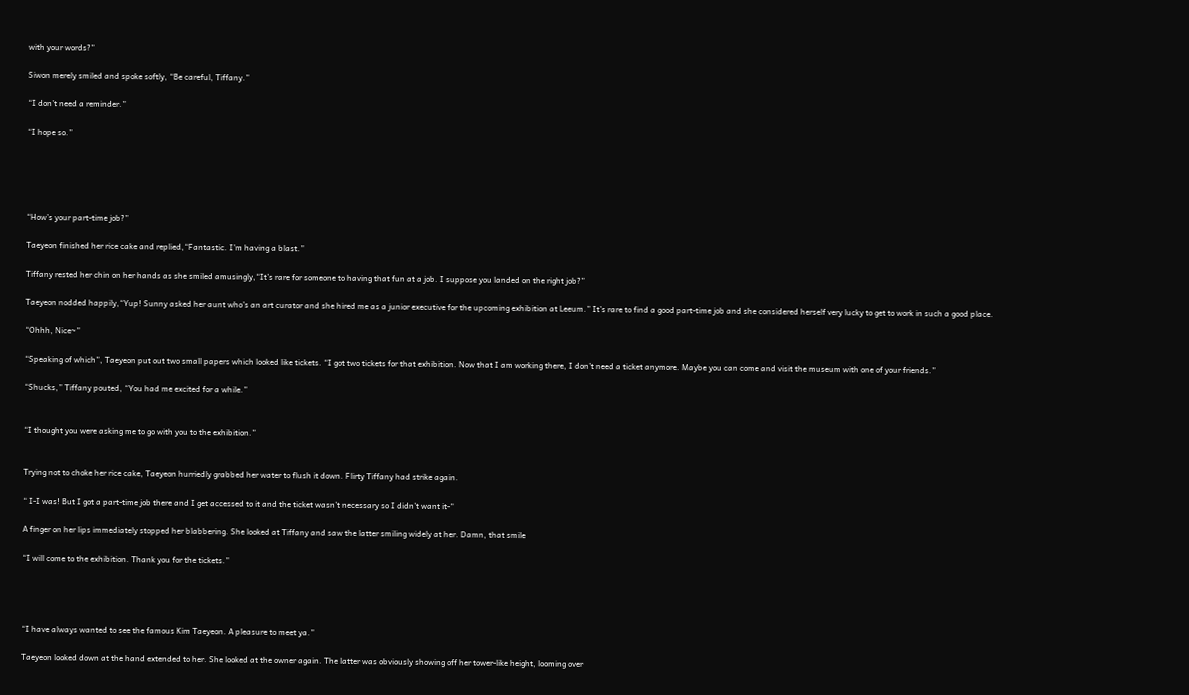with your words?”

Siwon merely smiled and spoke softly, “Be careful, Tiffany.”

“I don’t need a reminder.”

“I hope so.”





“How’s your part-time job?”

Taeyeon finished her rice cake and replied,“Fantastic. I’m having a blast.”

Tiffany rested her chin on her hands as she smiled amusingly,“It’s rare for someone to having that fun at a job. I suppose you landed on the right job?”

Taeyeon nodded happily,“Yup! Sunny asked her aunt who’s an art curator and she hired me as a junior executive for the upcoming exhibition at Leeum.” It’s rare to find a good part-time job and she considered herself very lucky to get to work in such a good place.

“Ohhh, Nice~”

“Speaking of which”, Taeyeon put out two small papers which looked like tickets. “I got two tickets for that exhibition. Now that I am working there, I don’t need a ticket anymore. Maybe you can come and visit the museum with one of your friends.”

“Shucks,” Tiffany pouted, “You had me excited for a while.”


“I thought you were asking me to go with you to the exhibition.”


Trying not to choke her rice cake, Taeyeon hurriedly grabbed her water to flush it down. Flirty Tiffany had strike again.

“ I-I was! But I got a part-time job there and I get accessed to it and the ticket wasn’t necessary so I didn’t want it-“

A finger on her lips immediately stopped her blabbering. She looked at Tiffany and saw the latter smiling widely at her. Damn, that smile

“I will come to the exhibition. Thank you for the tickets.”




“I have always wanted to see the famous Kim Taeyeon. A pleasure to meet ya.”

Taeyeon looked down at the hand extended to her. She looked at the owner again. The latter was obviously showing off her tower-like height, looming over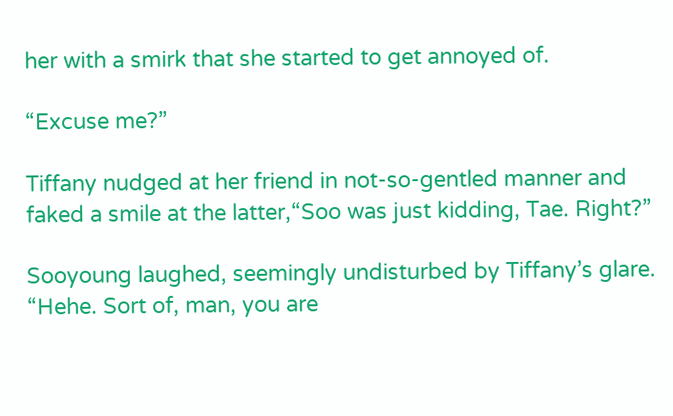her with a smirk that she started to get annoyed of.

“Excuse me?”

Tiffany nudged at her friend in not-so-gentled manner and faked a smile at the latter,“Soo was just kidding, Tae. Right?”

Sooyoung laughed, seemingly undisturbed by Tiffany’s glare. “Hehe. Sort of, man, you are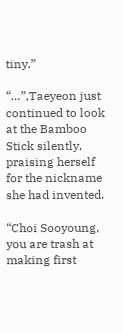tiny.”

“…”,Taeyeon just continued to look at the Bamboo Stick silently, praising herself for the nickname she had invented.

“Choi Sooyoung, you are trash at making first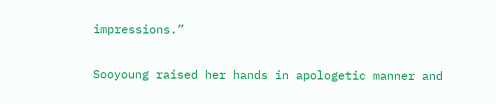impressions.”

Sooyoung raised her hands in apologetic manner and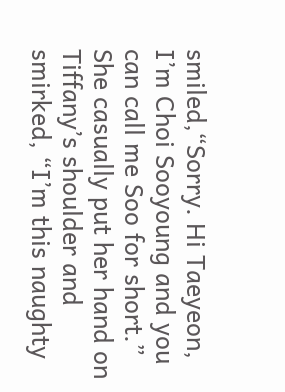smiled,“Sorry. Hi Taeyeon, I’m Choi Sooyoung and you can call me Soo for short.” She casually put her hand on Tiffany’s shoulder and smirked, “I’m this naughty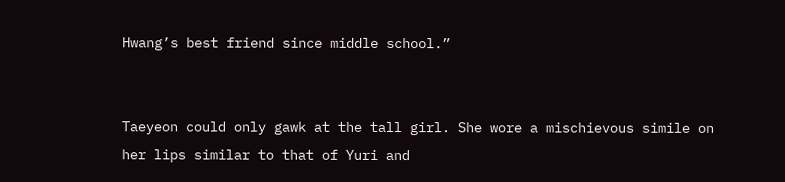Hwang’s best friend since middle school.”


Taeyeon could only gawk at the tall girl. She wore a mischievous simile on her lips similar to that of Yuri and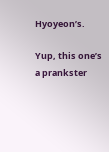Hyoyeon’s.

Yup, this one’s a prankster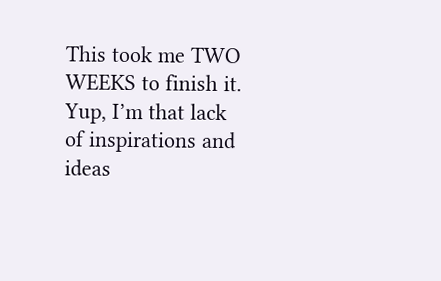This took me TWO WEEKS to finish it. Yup, I’m that lack of inspirations and ideas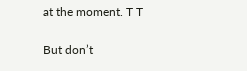at the moment. T T

But don’t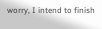worry, I intend to finish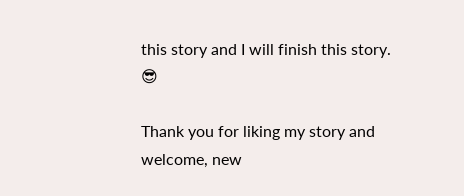this story and I will finish this story. 😎

Thank you for liking my story and welcome, new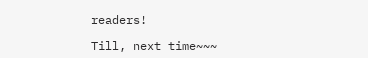readers!

Till, next time~~~